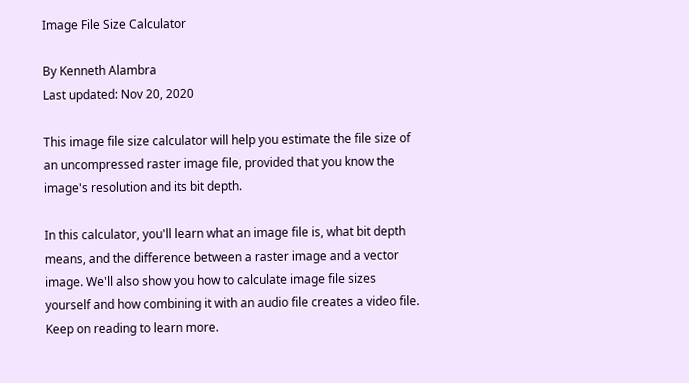Image File Size Calculator

By Kenneth Alambra
Last updated: Nov 20, 2020

This image file size calculator will help you estimate the file size of an uncompressed raster image file, provided that you know the image's resolution and its bit depth.

In this calculator, you'll learn what an image file is, what bit depth means, and the difference between a raster image and a vector image. We'll also show you how to calculate image file sizes yourself and how combining it with an audio file creates a video file. Keep on reading to learn more.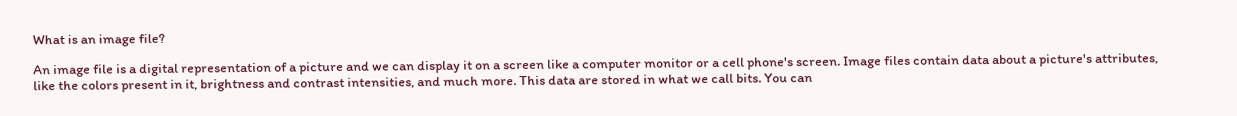What is an image file?

An image file is a digital representation of a picture and we can display it on a screen like a computer monitor or a cell phone's screen. Image files contain data about a picture's attributes, like the colors present in it, brightness and contrast intensities, and much more. This data are stored in what we call bits. You can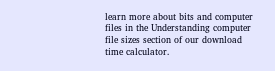learn more about bits and computer files in the Understanding computer file sizes section of our download time calculator.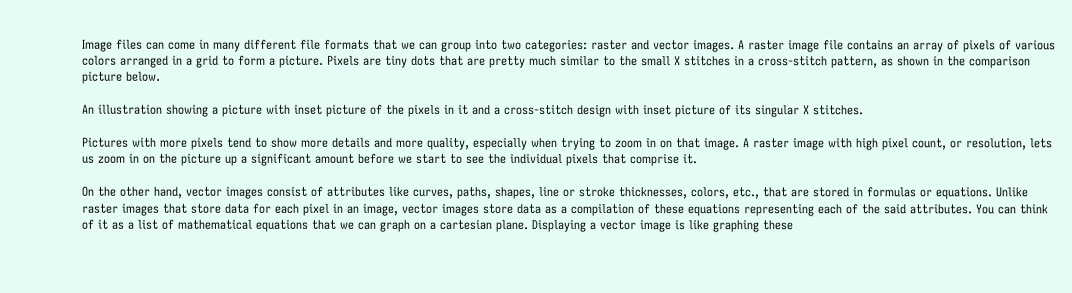Image files can come in many different file formats that we can group into two categories: raster and vector images. A raster image file contains an array of pixels of various colors arranged in a grid to form a picture. Pixels are tiny dots that are pretty much similar to the small X stitches in a cross-stitch pattern, as shown in the comparison picture below.

An illustration showing a picture with inset picture of the pixels in it and a cross-stitch design with inset picture of its singular X stitches.

Pictures with more pixels tend to show more details and more quality, especially when trying to zoom in on that image. A raster image with high pixel count, or resolution, lets us zoom in on the picture up a significant amount before we start to see the individual pixels that comprise it.

On the other hand, vector images consist of attributes like curves, paths, shapes, line or stroke thicknesses, colors, etc., that are stored in formulas or equations. Unlike raster images that store data for each pixel in an image, vector images store data as a compilation of these equations representing each of the said attributes. You can think of it as a list of mathematical equations that we can graph on a cartesian plane. Displaying a vector image is like graphing these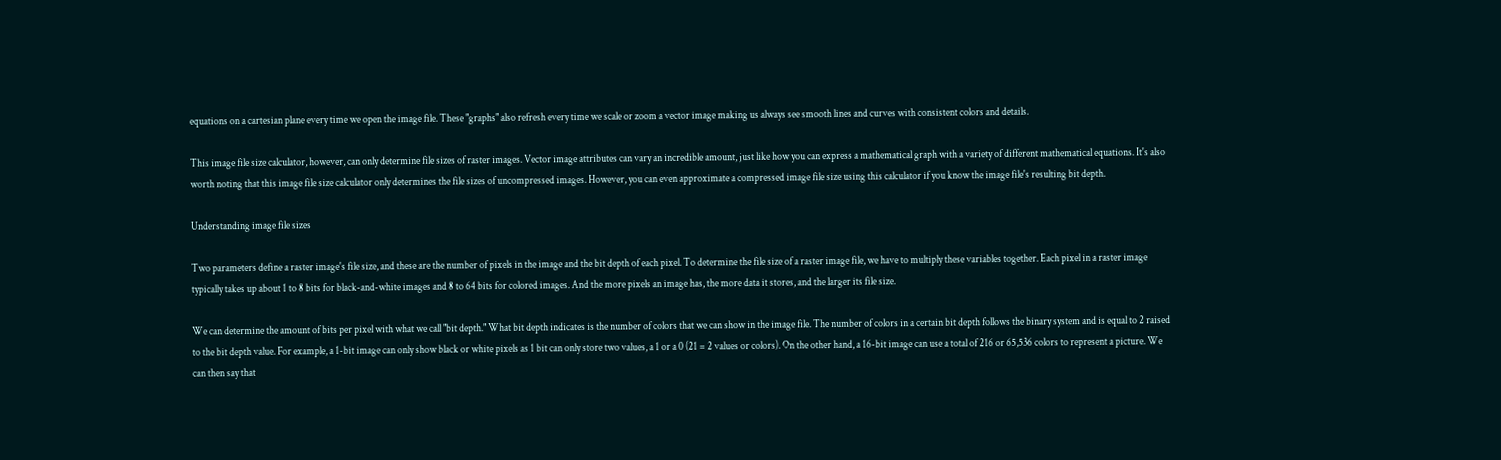equations on a cartesian plane every time we open the image file. These "graphs" also refresh every time we scale or zoom a vector image making us always see smooth lines and curves with consistent colors and details.

This image file size calculator, however, can only determine file sizes of raster images. Vector image attributes can vary an incredible amount, just like how you can express a mathematical graph with a variety of different mathematical equations. It's also worth noting that this image file size calculator only determines the file sizes of uncompressed images. However, you can even approximate a compressed image file size using this calculator if you know the image file's resulting bit depth.

Understanding image file sizes

Two parameters define a raster image's file size, and these are the number of pixels in the image and the bit depth of each pixel. To determine the file size of a raster image file, we have to multiply these variables together. Each pixel in a raster image typically takes up about 1 to 8 bits for black-and-white images and 8 to 64 bits for colored images. And the more pixels an image has, the more data it stores, and the larger its file size.

We can determine the amount of bits per pixel with what we call "bit depth." What bit depth indicates is the number of colors that we can show in the image file. The number of colors in a certain bit depth follows the binary system and is equal to 2 raised to the bit depth value. For example, a 1-bit image can only show black or white pixels as 1 bit can only store two values, a 1 or a 0 (21 = 2 values or colors). On the other hand, a 16-bit image can use a total of 216 or 65,536 colors to represent a picture. We can then say that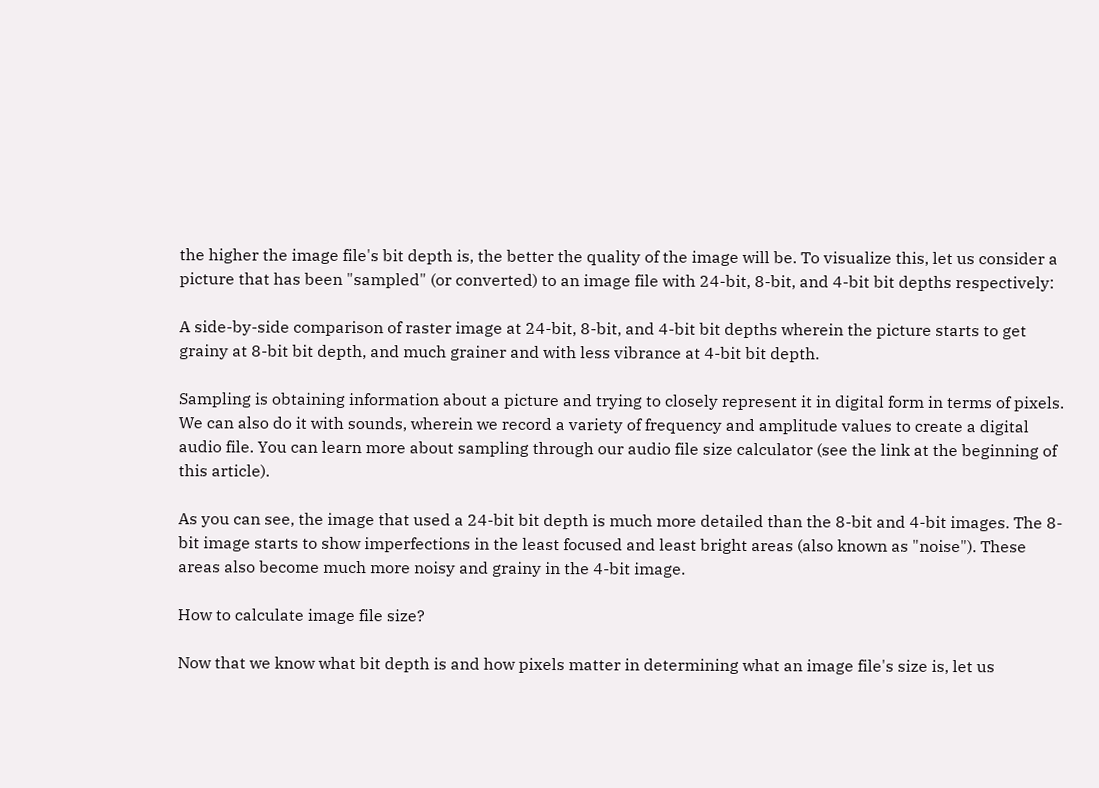the higher the image file's bit depth is, the better the quality of the image will be. To visualize this, let us consider a picture that has been "sampled" (or converted) to an image file with 24-bit, 8-bit, and 4-bit bit depths respectively:

A side-by-side comparison of raster image at 24-bit, 8-bit, and 4-bit bit depths wherein the picture starts to get grainy at 8-bit bit depth, and much grainer and with less vibrance at 4-bit bit depth.

Sampling is obtaining information about a picture and trying to closely represent it in digital form in terms of pixels. We can also do it with sounds, wherein we record a variety of frequency and amplitude values to create a digital audio file. You can learn more about sampling through our audio file size calculator (see the link at the beginning of this article).

As you can see, the image that used a 24-bit bit depth is much more detailed than the 8-bit and 4-bit images. The 8-bit image starts to show imperfections in the least focused and least bright areas (also known as "noise"). These areas also become much more noisy and grainy in the 4-bit image.

How to calculate image file size?

Now that we know what bit depth is and how pixels matter in determining what an image file's size is, let us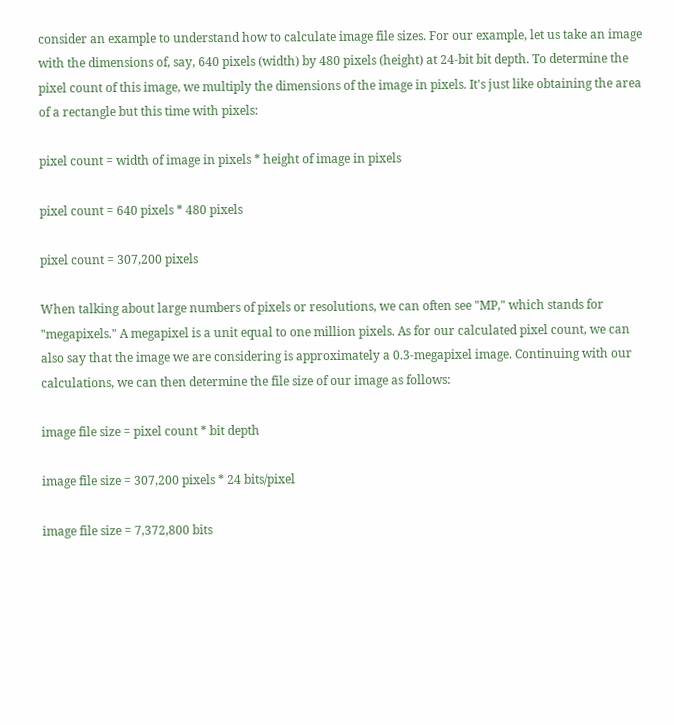consider an example to understand how to calculate image file sizes. For our example, let us take an image with the dimensions of, say, 640 pixels (width) by 480 pixels (height) at 24-bit bit depth. To determine the pixel count of this image, we multiply the dimensions of the image in pixels. It's just like obtaining the area of a rectangle but this time with pixels:

pixel count = width of image in pixels * height of image in pixels

pixel count = 640 pixels * 480 pixels

pixel count = 307,200 pixels

When talking about large numbers of pixels or resolutions, we can often see "MP," which stands for "megapixels." A megapixel is a unit equal to one million pixels. As for our calculated pixel count, we can also say that the image we are considering is approximately a 0.3-megapixel image. Continuing with our calculations, we can then determine the file size of our image as follows:

image file size = pixel count * bit depth

image file size = 307,200 pixels * 24 bits/pixel

image file size = 7,372,800 bits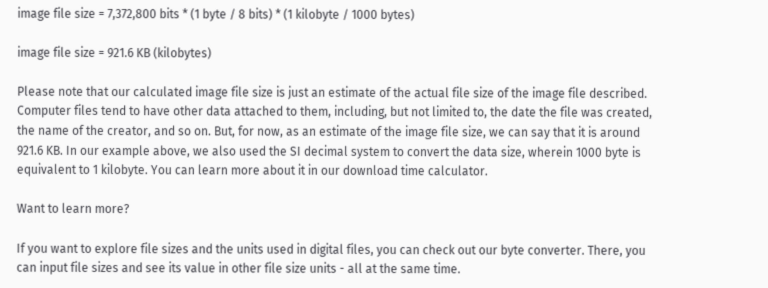image file size = 7,372,800 bits * (1 byte / 8 bits) * (1 kilobyte / 1000 bytes)

image file size = 921.6 KB (kilobytes)

Please note that our calculated image file size is just an estimate of the actual file size of the image file described. Computer files tend to have other data attached to them, including, but not limited to, the date the file was created, the name of the creator, and so on. But, for now, as an estimate of the image file size, we can say that it is around 921.6 KB. In our example above, we also used the SI decimal system to convert the data size, wherein 1000 byte is equivalent to 1 kilobyte. You can learn more about it in our download time calculator.

Want to learn more?

If you want to explore file sizes and the units used in digital files, you can check out our byte converter. There, you can input file sizes and see its value in other file size units - all at the same time.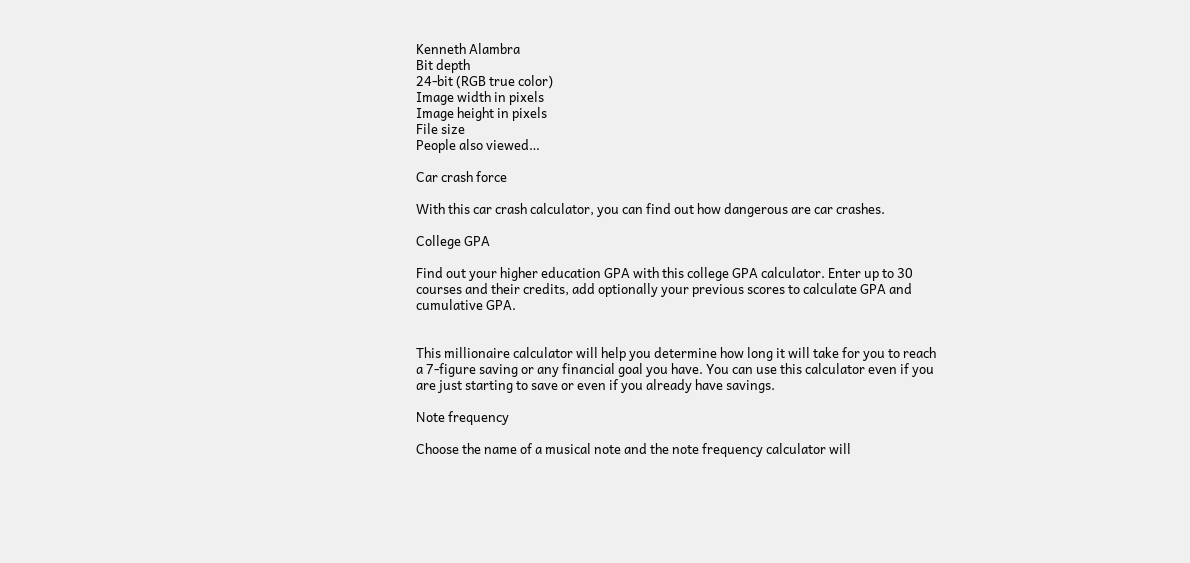Kenneth Alambra
Bit depth
24-bit (RGB true color)
Image width in pixels
Image height in pixels
File size
People also viewed…

Car crash force

With this car crash calculator, you can find out how dangerous are car crashes.

College GPA

Find out your higher education GPA with this college GPA calculator. Enter up to 30 courses and their credits, add optionally your previous scores to calculate GPA and cumulative GPA.


This millionaire calculator will help you determine how long it will take for you to reach a 7-figure saving or any financial goal you have. You can use this calculator even if you are just starting to save or even if you already have savings.

Note frequency

Choose the name of a musical note and the note frequency calculator will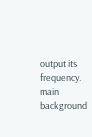output its frequency.
main background